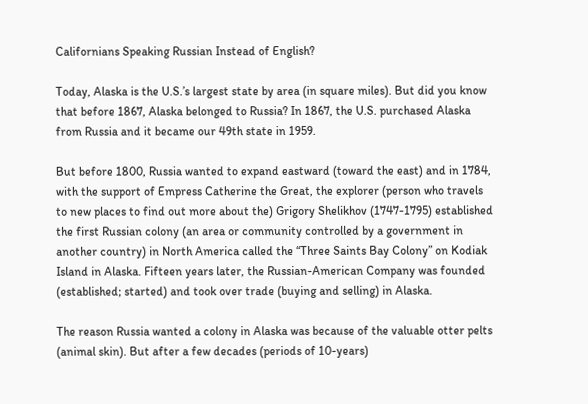Californians Speaking Russian Instead of English?

Today, Alaska is the U.S.’s largest state by area (in square miles). But did you know that before 1867, Alaska belonged to Russia? In 1867, the U.S. purchased Alaska from Russia and it became our 49th state in 1959.

But before 1800, Russia wanted to expand eastward (toward the east) and in 1784, with the support of Empress Catherine the Great, the explorer (person who travels to new places to find out more about the) Grigory Shelikhov (1747-1795) established the first Russian colony (an area or community controlled by a government in another country) in North America called the “Three Saints Bay Colony” on Kodiak Island in Alaska. Fifteen years later, the Russian-American Company was founded (established; started) and took over trade (buying and selling) in Alaska.

The reason Russia wanted a colony in Alaska was because of the valuable otter pelts (animal skin). But after a few decades (periods of 10-years)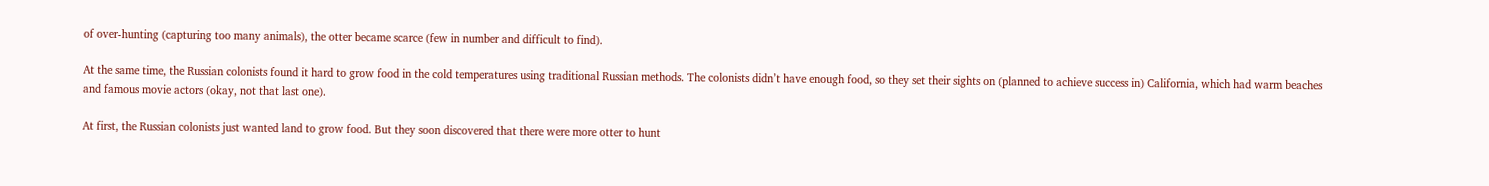of over-hunting (capturing too many animals), the otter became scarce (few in number and difficult to find).

At the same time, the Russian colonists found it hard to grow food in the cold temperatures using traditional Russian methods. The colonists didn’t have enough food, so they set their sights on (planned to achieve success in) California, which had warm beaches and famous movie actors (okay, not that last one).

At first, the Russian colonists just wanted land to grow food. But they soon discovered that there were more otter to hunt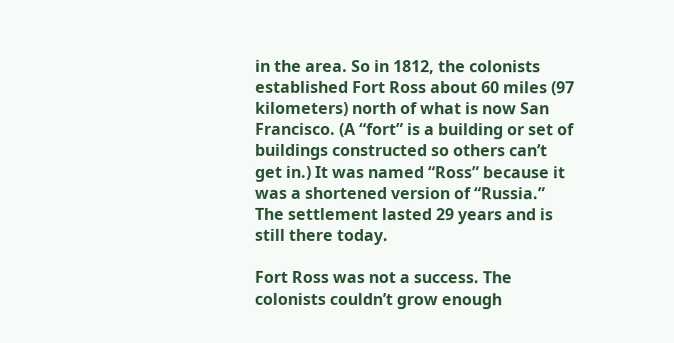in the area. So in 1812, the colonists established Fort Ross about 60 miles (97 kilometers) north of what is now San Francisco. (A “fort” is a building or set of buildings constructed so others can’t get in.) It was named “Ross” because it was a shortened version of “Russia.” The settlement lasted 29 years and is still there today.

Fort Ross was not a success. The colonists couldn’t grow enough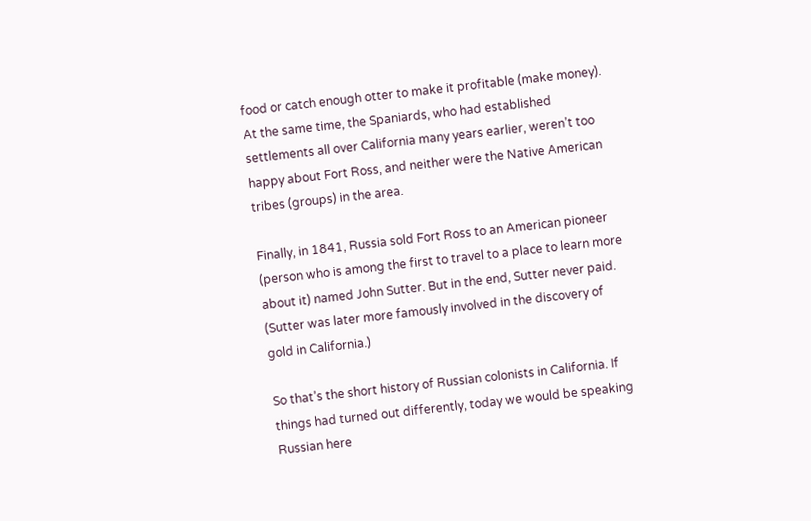food or catch enough otter to make it profitable (make money). At the same time, the Spaniards, who had established settlements all over California many years earlier, weren’t too happy about Fort Ross, and neither were the Native American tribes (groups) in the area.

Finally, in 1841, Russia sold Fort Ross to an American pioneer (person who is among the first to travel to a place to learn more about it) named John Sutter. But in the end, Sutter never paid. (Sutter was later more famously involved in the discovery of gold in California.)

So that’s the short history of Russian colonists in California. If things had turned out differently, today we would be speaking Russian here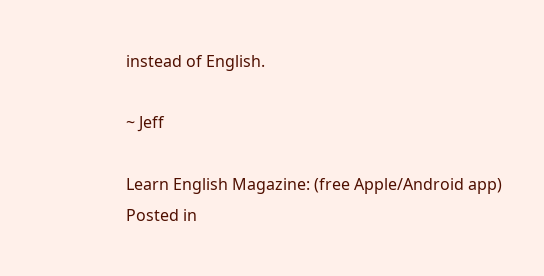instead of English.

~ Jeff

Learn English Magazine: (free Apple/Android app)
Posted in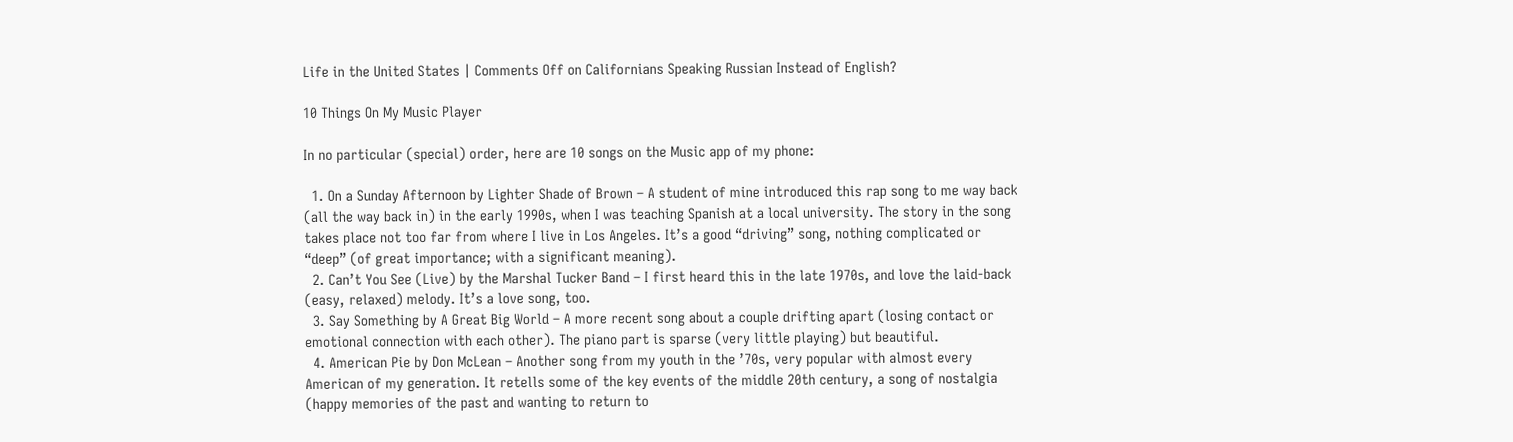Life in the United States | Comments Off on Californians Speaking Russian Instead of English?

10 Things On My Music Player

In no particular (special) order, here are 10 songs on the Music app of my phone:

  1. On a Sunday Afternoon by Lighter Shade of Brown – A student of mine introduced this rap song to me way back (all the way back in) in the early 1990s, when I was teaching Spanish at a local university. The story in the song takes place not too far from where I live in Los Angeles. It’s a good “driving” song, nothing complicated or “deep” (of great importance; with a significant meaning).
  2. Can’t You See (Live) by the Marshal Tucker Band – I first heard this in the late 1970s, and love the laid-back (easy, relaxed) melody. It’s a love song, too.
  3. Say Something by A Great Big World – A more recent song about a couple drifting apart (losing contact or emotional connection with each other). The piano part is sparse (very little playing) but beautiful.
  4. American Pie by Don McLean – Another song from my youth in the ’70s, very popular with almost every American of my generation. It retells some of the key events of the middle 20th century, a song of nostalgia (happy memories of the past and wanting to return to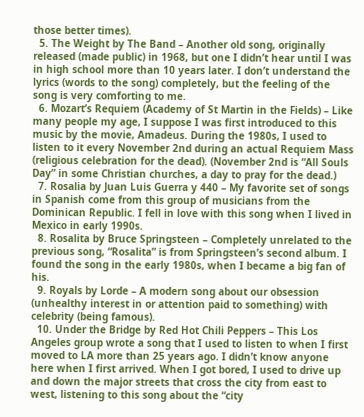those better times).
  5. The Weight by The Band – Another old song, originally released (made public) in 1968, but one I didn’t hear until I was in high school more than 10 years later. I don’t understand the lyrics (words to the song) completely, but the feeling of the song is very comforting to me.
  6. Mozart’s Requiem (Academy of St Martin in the Fields) – Like many people my age, I suppose I was first introduced to this music by the movie, Amadeus. During the 1980s, I used to listen to it every November 2nd during an actual Requiem Mass (religious celebration for the dead). (November 2nd is “All Souls Day” in some Christian churches, a day to pray for the dead.)
  7. Rosalia by Juan Luis Guerra y 440 – My favorite set of songs in Spanish come from this group of musicians from the Dominican Republic. I fell in love with this song when I lived in Mexico in early 1990s.
  8. Rosalita by Bruce Springsteen – Completely unrelated to the previous song, “Rosalita” is from Springsteen’s second album. I found the song in the early 1980s, when I became a big fan of his.
  9. Royals by Lorde – A modern song about our obsession (unhealthy interest in or attention paid to something) with celebrity (being famous).
  10. Under the Bridge by Red Hot Chili Peppers – This Los Angeles group wrote a song that I used to listen to when I first moved to LA more than 25 years ago. I didn’t know anyone here when I first arrived. When I got bored, I used to drive up and down the major streets that cross the city from east to west, listening to this song about the “city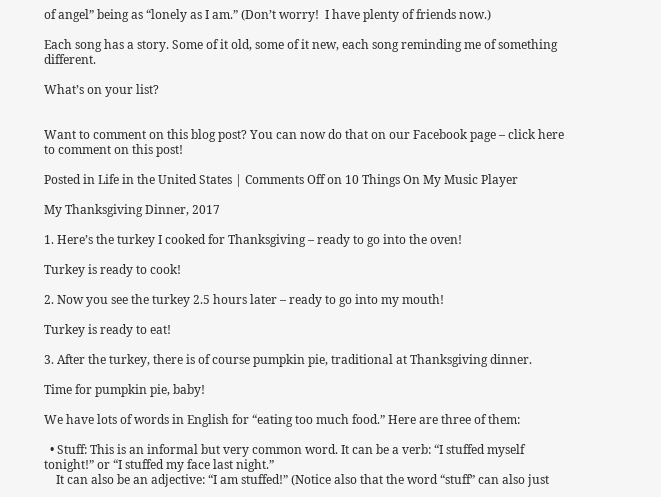of angel” being as “lonely as I am.” (Don’t worry!  I have plenty of friends now.)

Each song has a story. Some of it old, some of it new, each song reminding me of something different.

What’s on your list?


Want to comment on this blog post? You can now do that on our Facebook page – click here to comment on this post!

Posted in Life in the United States | Comments Off on 10 Things On My Music Player

My Thanksgiving Dinner, 2017

1. Here’s the turkey I cooked for Thanksgiving – ready to go into the oven!

Turkey is ready to cook!

2. Now you see the turkey 2.5 hours later – ready to go into my mouth!

Turkey is ready to eat!

3. After the turkey, there is of course pumpkin pie, traditional at Thanksgiving dinner.

Time for pumpkin pie, baby!

We have lots of words in English for “eating too much food.” Here are three of them:

  • Stuff: This is an informal but very common word. It can be a verb: “I stuffed myself tonight!” or “I stuffed my face last night.”
    It can also be an adjective: “I am stuffed!” (Notice also that the word “stuff” can also just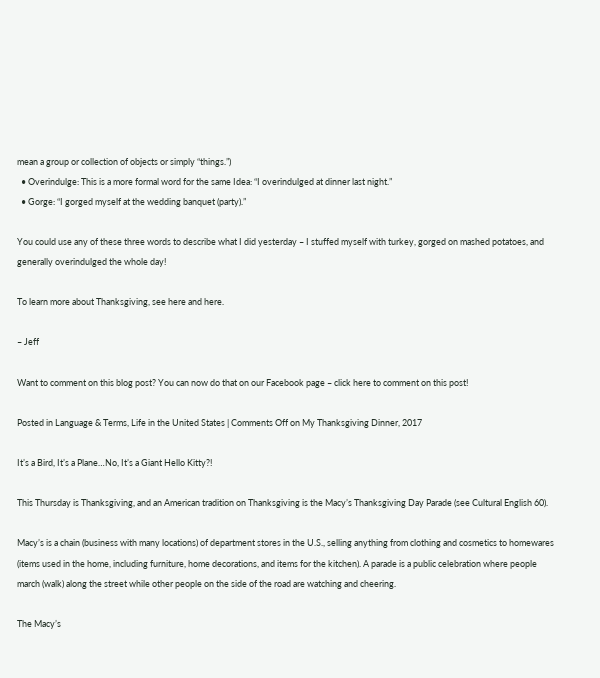mean a group or collection of objects or simply “things.”)
  • Overindulge: This is a more formal word for the same Idea: “I overindulged at dinner last night.”
  • Gorge: “I gorged myself at the wedding banquet (party).”

You could use any of these three words to describe what I did yesterday – I stuffed myself with turkey, gorged on mashed potatoes, and generally overindulged the whole day!

To learn more about Thanksgiving, see here and here.

– Jeff

Want to comment on this blog post? You can now do that on our Facebook page – click here to comment on this post!

Posted in Language & Terms, Life in the United States | Comments Off on My Thanksgiving Dinner, 2017

It’s a Bird, It’s a Plane…No, It’s a Giant Hello Kitty?!

This Thursday is Thanksgiving, and an American tradition on Thanksgiving is the Macy’s Thanksgiving Day Parade (see Cultural English 60).

Macy’s is a chain (business with many locations) of department stores in the U.S., selling anything from clothing and cosmetics to homewares (items used in the home, including furniture, home decorations, and items for the kitchen). A parade is a public celebration where people march (walk) along the street while other people on the side of the road are watching and cheering.

The Macy’s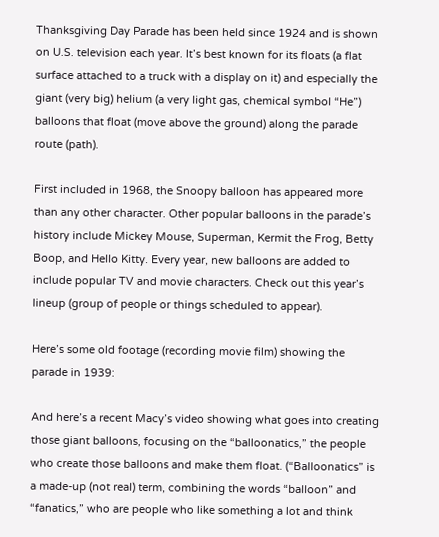Thanksgiving Day Parade has been held since 1924 and is shown on U.S. television each year. It’s best known for its floats (a flat surface attached to a truck with a display on it) and especially the giant (very big) helium (a very light gas, chemical symbol “He”) balloons that float (move above the ground) along the parade route (path).

First included in 1968, the Snoopy balloon has appeared more than any other character. Other popular balloons in the parade’s history include Mickey Mouse, Superman, Kermit the Frog, Betty Boop, and Hello Kitty. Every year, new balloons are added to include popular TV and movie characters. Check out this year’s lineup (group of people or things scheduled to appear).

Here’s some old footage (recording movie film) showing the parade in 1939:

And here’s a recent Macy’s video showing what goes into creating those giant balloons, focusing on the “balloonatics,” the people who create those balloons and make them float. (“Balloonatics” is a made-up (not real) term, combining the words “balloon” and “fanatics,” who are people who like something a lot and think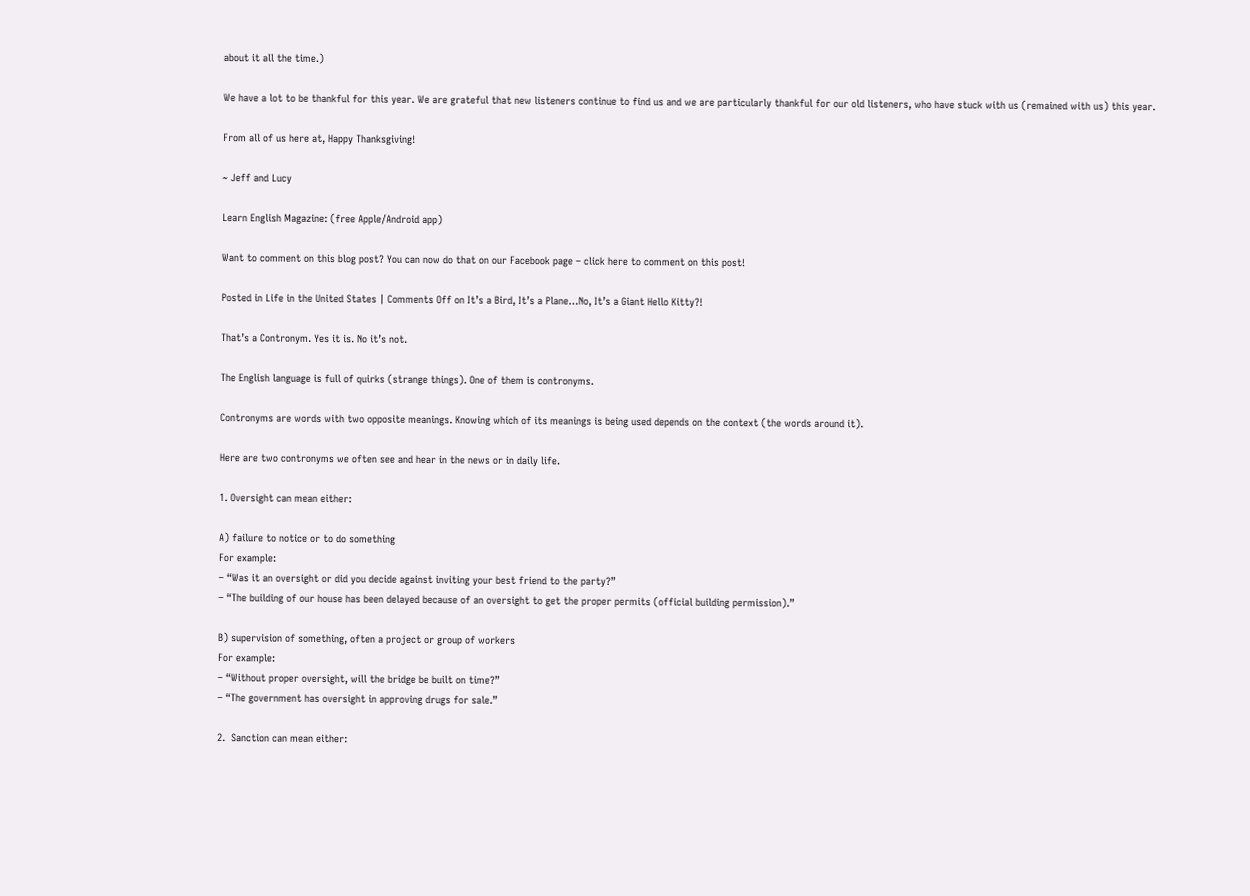about it all the time.)

We have a lot to be thankful for this year. We are grateful that new listeners continue to find us and we are particularly thankful for our old listeners, who have stuck with us (remained with us) this year.

From all of us here at, Happy Thanksgiving!

~ Jeff and Lucy

Learn English Magazine: (free Apple/Android app)

Want to comment on this blog post? You can now do that on our Facebook page – click here to comment on this post!

Posted in Life in the United States | Comments Off on It’s a Bird, It’s a Plane…No, It’s a Giant Hello Kitty?!

That’s a Contronym. Yes it is. No it’s not.

The English language is full of quirks (strange things). One of them is contronyms.

Contronyms are words with two opposite meanings. Knowing which of its meanings is being used depends on the context (the words around it).

Here are two contronyms we often see and hear in the news or in daily life.

1. Oversight can mean either:

A) failure to notice or to do something
For example:
– “Was it an oversight or did you decide against inviting your best friend to the party?”
– “The building of our house has been delayed because of an oversight to get the proper permits (official building permission).”

B) supervision of something, often a project or group of workers
For example:
– “Without proper oversight, will the bridge be built on time?”
– “The government has oversight in approving drugs for sale.”

2.  Sanction can mean either: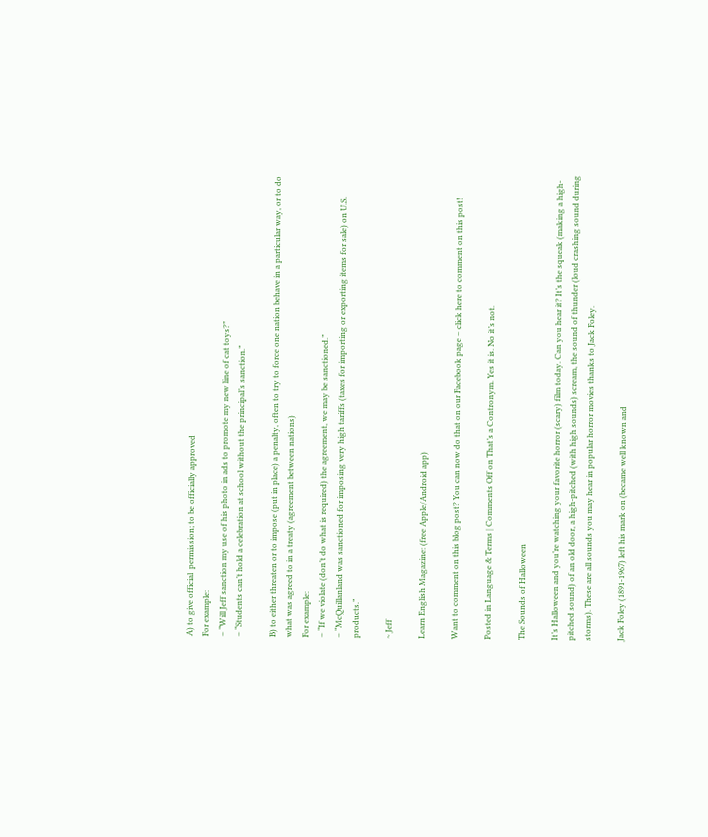A) to give official  permission; to be officially approved
For example:
– “Will Jeff sanction my use of his photo in ads to promote my new line of cat toys?”
– “Students can’t hold a celebration at school without the principal’s sanction.”

B) to either threaten or to impose (put in place) a penalty, often to try to force one nation behave in a particular way, or to do what was agreed to in a treaty (agreement between nations)
For example:
– “If we violate (don’t do what is required) the agreement, we may be sanctioned.”
– “McQuillanland was sanctioned for imposing very high tariffs (taxes for importing or exporting items for sale) on U.S. products.”

~ Jeff

Learn English Magazine: (free Apple/Android app)

Want to comment on this blog post? You can now do that on our Facebook page – click here to comment on this post!

Posted in Language & Terms | Comments Off on That’s a Contronym. Yes it is. No it’s not.

The Sounds of Halloween

It’s Halloween and you’re watching your favorite horror (scary) film today. Can you hear it? It’s the squeak (making a high-pitched sound) of an old door, a high-pitched (with high sounds) scream, the sound of thunder (loud crashing sound during storms). These are all sounds you may hear in popular horror movies thanks to Jack Foley.

Jack Foley (1891-1967) left his mark on (became well known and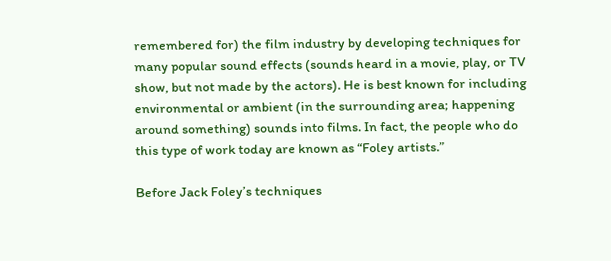remembered for) the film industry by developing techniques for many popular sound effects (sounds heard in a movie, play, or TV show, but not made by the actors). He is best known for including environmental or ambient (in the surrounding area; happening around something) sounds into films. In fact, the people who do this type of work today are known as “Foley artists.”

Before Jack Foley’s techniques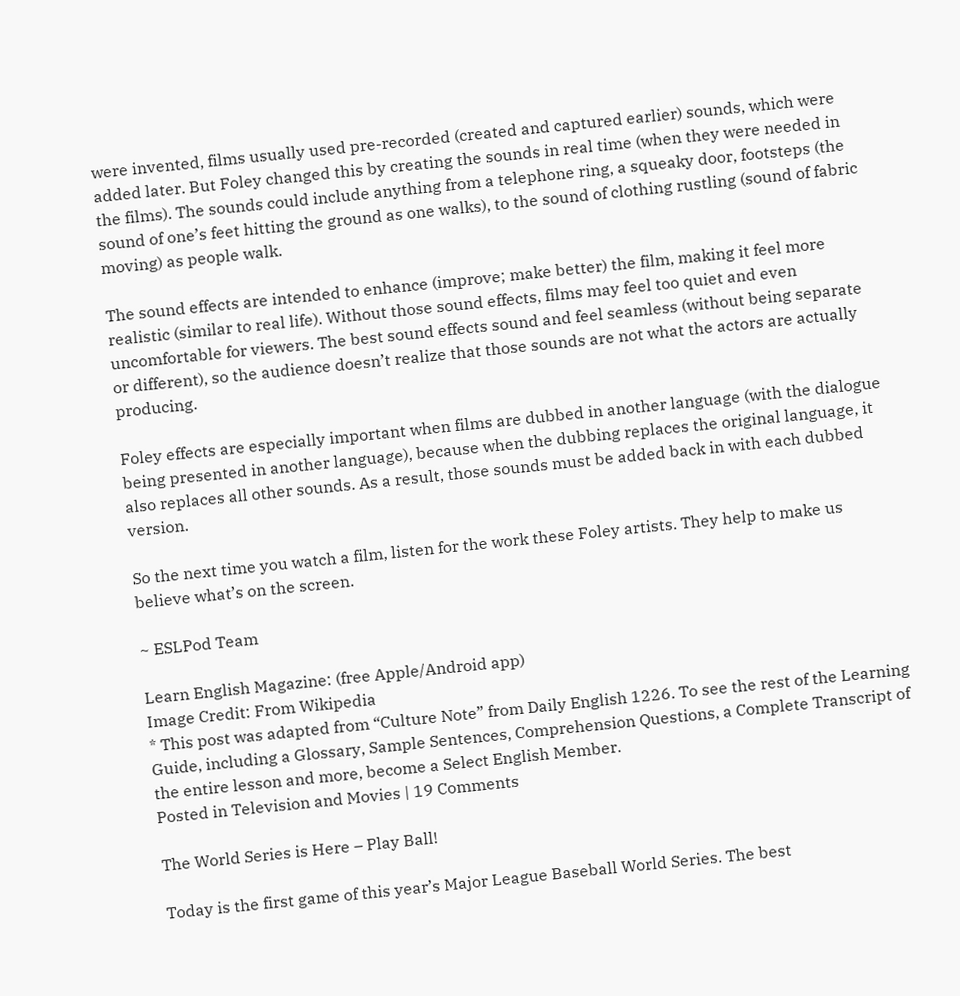were invented, films usually used pre-recorded (created and captured earlier) sounds, which were added later. But Foley changed this by creating the sounds in real time (when they were needed in the films). The sounds could include anything from a telephone ring, a squeaky door, footsteps (the sound of one’s feet hitting the ground as one walks), to the sound of clothing rustling (sound of fabric moving) as people walk.

The sound effects are intended to enhance (improve; make better) the film, making it feel more realistic (similar to real life). Without those sound effects, films may feel too quiet and even uncomfortable for viewers. The best sound effects sound and feel seamless (without being separate or different), so the audience doesn’t realize that those sounds are not what the actors are actually producing.

Foley effects are especially important when films are dubbed in another language (with the dialogue being presented in another language), because when the dubbing replaces the original language, it also replaces all other sounds. As a result, those sounds must be added back in with each dubbed version.

So the next time you watch a film, listen for the work these Foley artists. They help to make us believe what’s on the screen.

~ ESLPod Team

Learn English Magazine: (free Apple/Android app)
Image Credit: From Wikipedia
* This post was adapted from “Culture Note” from Daily English 1226. To see the rest of the Learning Guide, including a Glossary, Sample Sentences, Comprehension Questions, a Complete Transcript of the entire lesson and more, become a Select English Member.
Posted in Television and Movies | 19 Comments

The World Series is Here – Play Ball!

Today is the first game of this year’s Major League Baseball World Series. The best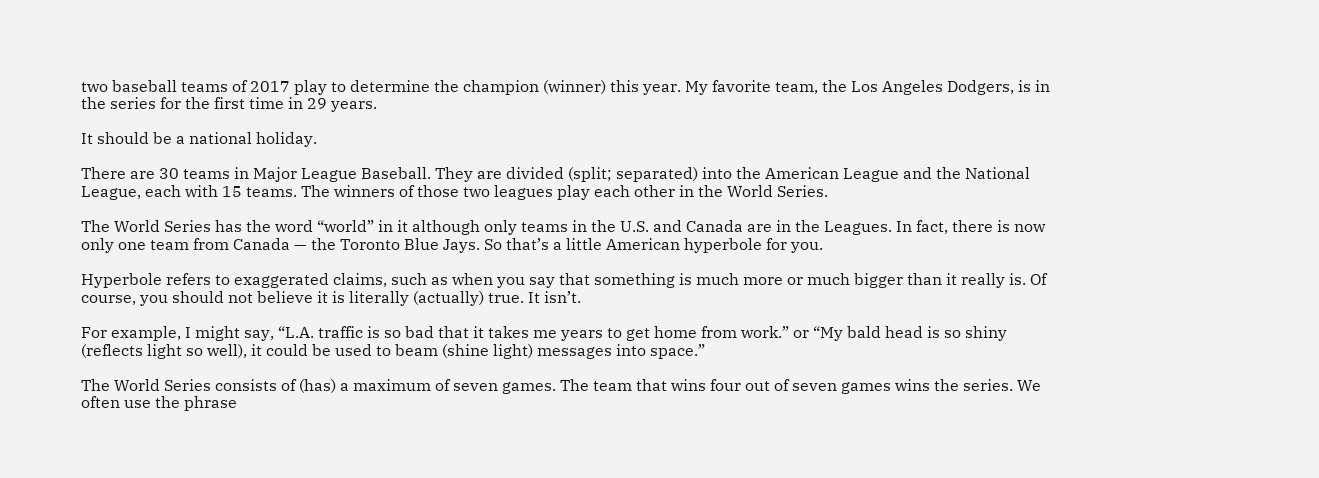two baseball teams of 2017 play to determine the champion (winner) this year. My favorite team, the Los Angeles Dodgers, is in the series for the first time in 29 years.

It should be a national holiday.

There are 30 teams in Major League Baseball. They are divided (split; separated) into the American League and the National League, each with 15 teams. The winners of those two leagues play each other in the World Series.

The World Series has the word “world” in it although only teams in the U.S. and Canada are in the Leagues. In fact, there is now only one team from Canada — the Toronto Blue Jays. So that’s a little American hyperbole for you.

Hyperbole refers to exaggerated claims, such as when you say that something is much more or much bigger than it really is. Of course, you should not believe it is literally (actually) true. It isn’t.

For example, I might say, “L.A. traffic is so bad that it takes me years to get home from work.” or “My bald head is so shiny (reflects light so well), it could be used to beam (shine light) messages into space.”

The World Series consists of (has) a maximum of seven games. The team that wins four out of seven games wins the series. We often use the phrase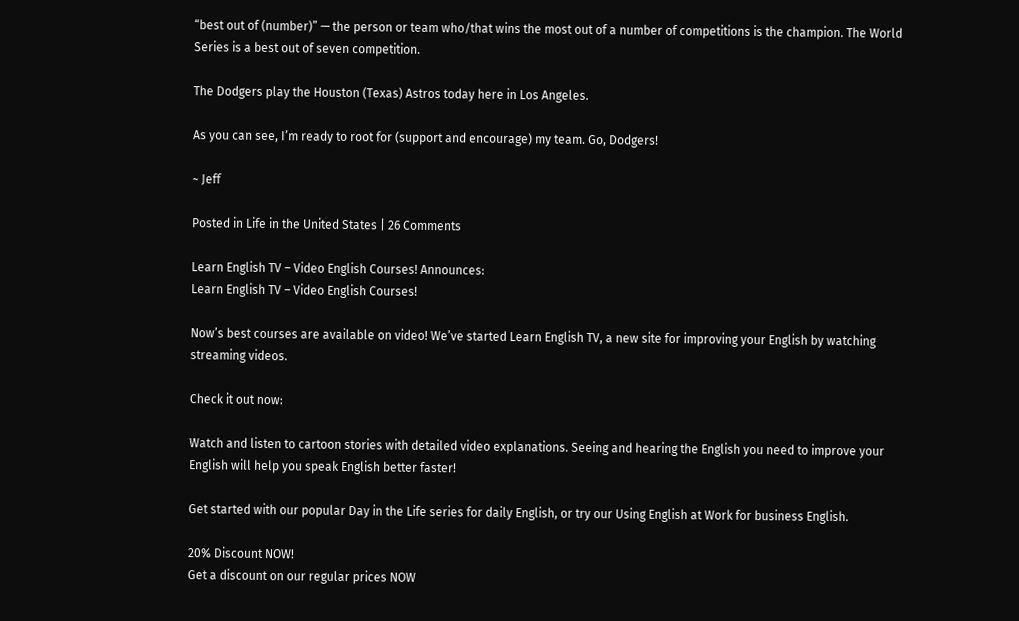“best out of (number)” — the person or team who/that wins the most out of a number of competitions is the champion. The World Series is a best out of seven competition.

The Dodgers play the Houston (Texas) Astros today here in Los Angeles.

As you can see, I’m ready to root for (support and encourage) my team. Go, Dodgers!

~ Jeff

Posted in Life in the United States | 26 Comments

Learn English TV – Video English Courses! Announces:
Learn English TV – Video English Courses!

Now’s best courses are available on video! We’ve started Learn English TV, a new site for improving your English by watching streaming videos.

Check it out now:

Watch and listen to cartoon stories with detailed video explanations. Seeing and hearing the English you need to improve your English will help you speak English better faster!

Get started with our popular Day in the Life series for daily English, or try our Using English at Work for business English.

20% Discount NOW!
Get a discount on our regular prices NOW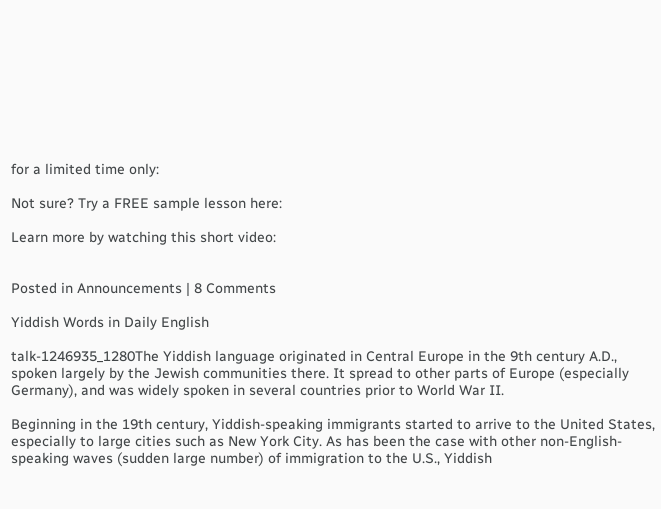for a limited time only:

Not sure? Try a FREE sample lesson here:

Learn more by watching this short video:


Posted in Announcements | 8 Comments

Yiddish Words in Daily English

talk-1246935_1280The Yiddish language originated in Central Europe in the 9th century A.D., spoken largely by the Jewish communities there. It spread to other parts of Europe (especially Germany), and was widely spoken in several countries prior to World War II.

Beginning in the 19th century, Yiddish-speaking immigrants started to arrive to the United States, especially to large cities such as New York City. As has been the case with other non-English-speaking waves (sudden large number) of immigration to the U.S., Yiddish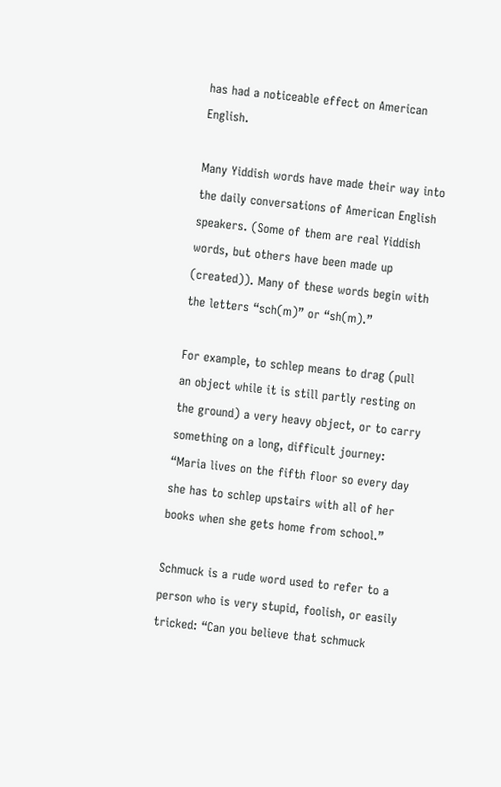has had a noticeable effect on American English.

Many Yiddish words have made their way into the daily conversations of American English speakers. (Some of them are real Yiddish words, but others have been made up (created)). Many of these words begin with the letters “sch(m)” or “sh(m).”

For example, to schlep means to drag (pull an object while it is still partly resting on the ground) a very heavy object, or to carry something on a long, difficult journey: “Maria lives on the fifth floor so every day she has to schlep upstairs with all of her books when she gets home from school.”

Schmuck is a rude word used to refer to a person who is very stupid, foolish, or easily tricked: “Can you believe that schmuck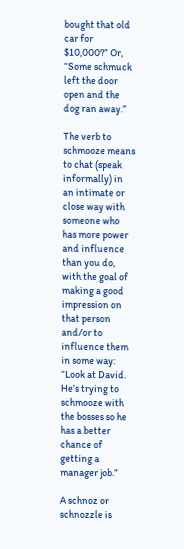bought that old car for $10,000?” Or, “Some schmuck left the door open and the dog ran away.”

The verb to schmooze means to chat (speak informally) in an intimate or close way with someone who has more power and influence than you do, with the goal of making a good impression on that person and/or to influence them in some way: “Look at David. He’s trying to schmooze with the bosses so he has a better chance of getting a manager job.”

A schnoz or schnozzle is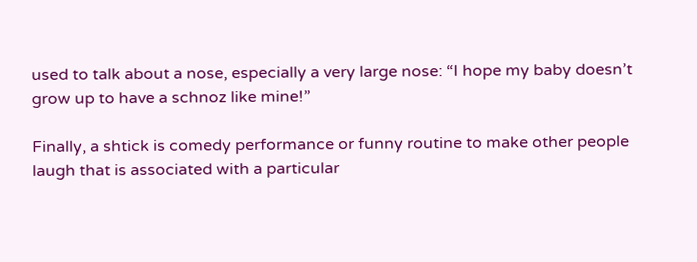used to talk about a nose, especially a very large nose: “I hope my baby doesn’t grow up to have a schnoz like mine!”

Finally, a shtick is comedy performance or funny routine to make other people laugh that is associated with a particular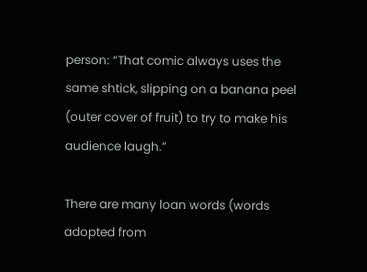person: “That comic always uses the same shtick, slipping on a banana peel (outer cover of fruit) to try to make his audience laugh.”

There are many loan words (words adopted from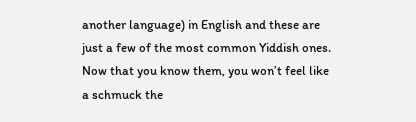another language) in English and these are just a few of the most common Yiddish ones. Now that you know them, you won’t feel like a schmuck the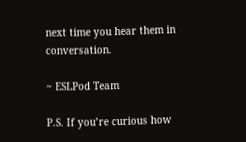next time you hear them in conversation.

~ ESLPod Team

P.S. If you’re curious how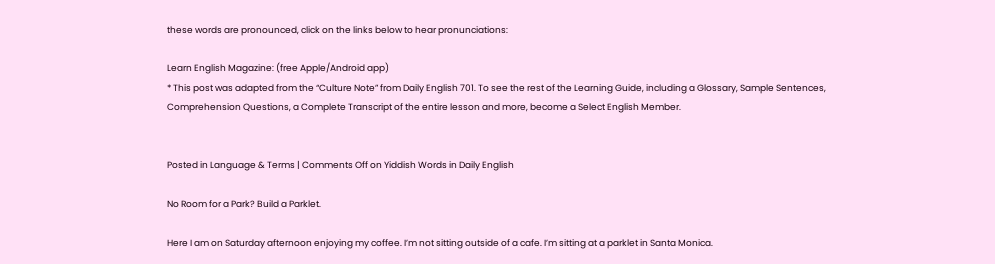these words are pronounced, click on the links below to hear pronunciations:

Learn English Magazine: (free Apple/Android app)
* This post was adapted from the “Culture Note” from Daily English 701. To see the rest of the Learning Guide, including a Glossary, Sample Sentences, Comprehension Questions, a Complete Transcript of the entire lesson and more, become a Select English Member.


Posted in Language & Terms | Comments Off on Yiddish Words in Daily English

No Room for a Park? Build a Parklet.

Here I am on Saturday afternoon enjoying my coffee. I’m not sitting outside of a cafe. I’m sitting at a parklet in Santa Monica.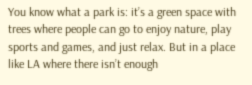You know what a park is: it’s a green space with trees where people can go to enjoy nature, play sports and games, and just relax. But in a place like LA where there isn’t enough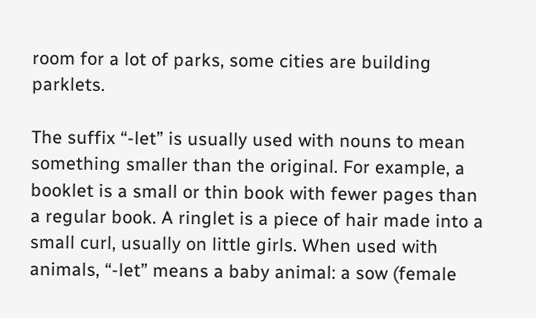room for a lot of parks, some cities are building parklets.

The suffix “-let” is usually used with nouns to mean something smaller than the original. For example, a booklet is a small or thin book with fewer pages than a regular book. A ringlet is a piece of hair made into a small curl, usually on little girls. When used with animals, “-let” means a baby animal: a sow (female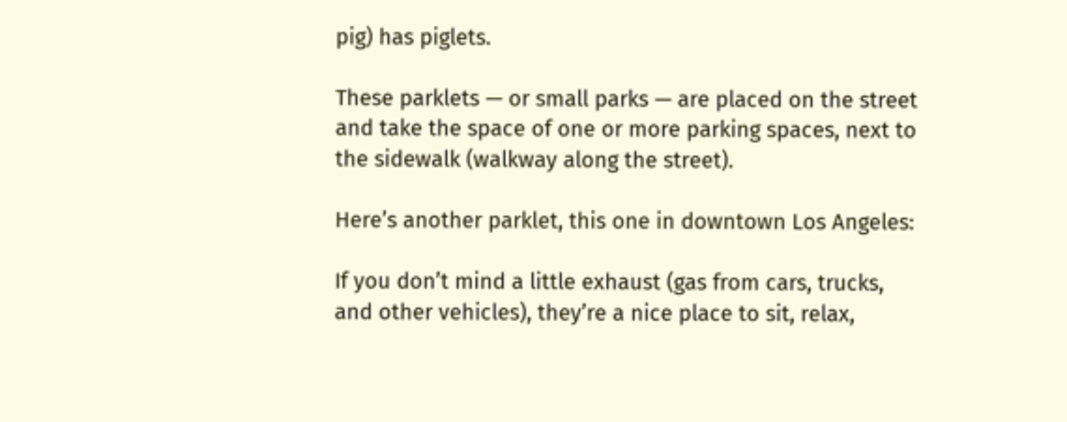pig) has piglets.

These parklets — or small parks — are placed on the street and take the space of one or more parking spaces, next to the sidewalk (walkway along the street).

Here’s another parklet, this one in downtown Los Angeles:

If you don’t mind a little exhaust (gas from cars, trucks, and other vehicles), they’re a nice place to sit, relax,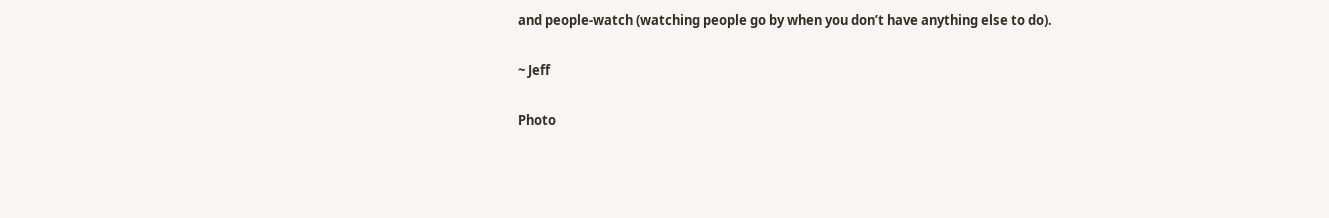and people-watch (watching people go by when you don’t have anything else to do).

~ Jeff

Photo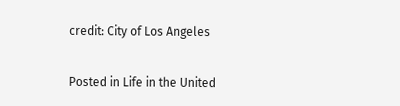credit: City of Los Angeles

Posted in Life in the United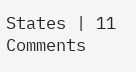States | 11 Comments